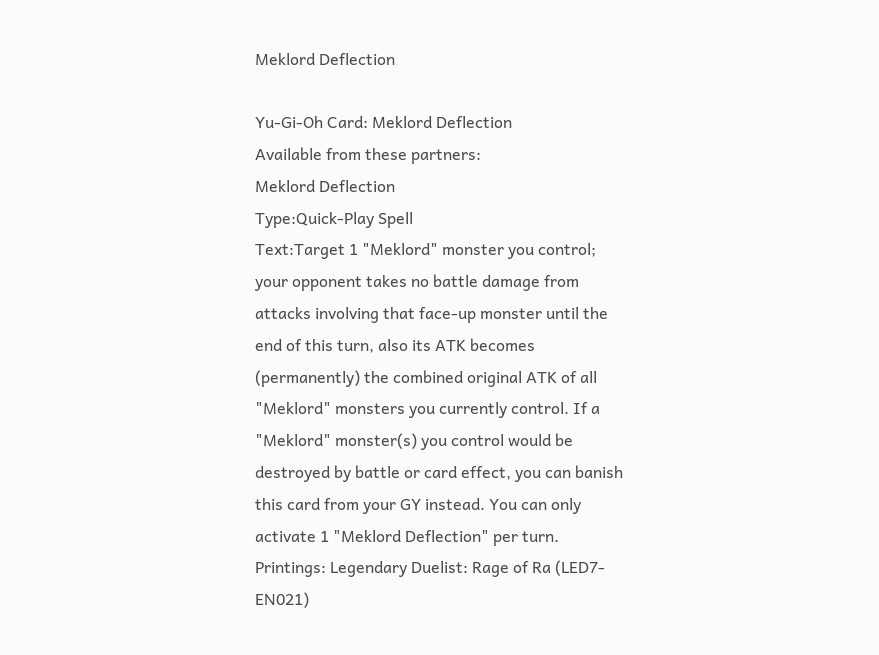Meklord Deflection

Yu-Gi-Oh Card: Meklord Deflection
Available from these partners:
Meklord Deflection
Type:Quick-Play Spell
Text:Target 1 "Meklord" monster you control; your opponent takes no battle damage from attacks involving that face-up monster until the end of this turn, also its ATK becomes (permanently) the combined original ATK of all "Meklord" monsters you currently control. If a "Meklord" monster(s) you control would be destroyed by battle or card effect, you can banish this card from your GY instead. You can only activate 1 "Meklord Deflection" per turn.
Printings: Legendary Duelist: Rage of Ra (LED7-EN021)